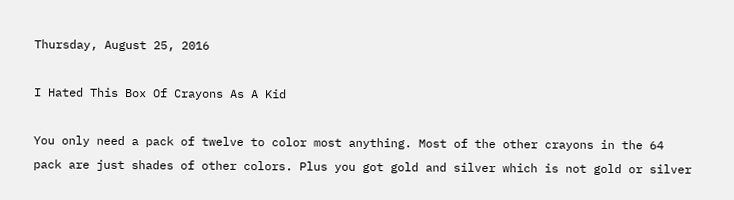Thursday, August 25, 2016

I Hated This Box Of Crayons As A Kid

You only need a pack of twelve to color most anything. Most of the other crayons in the 64 pack are just shades of other colors. Plus you got gold and silver which is not gold or silver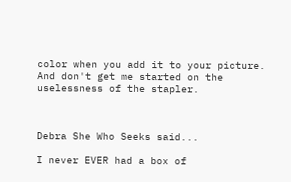color when you add it to your picture. And don't get me started on the uselessness of the stapler.



Debra She Who Seeks said...

I never EVER had a box of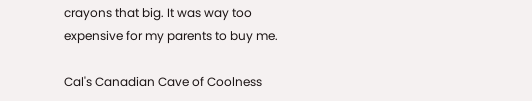crayons that big. It was way too expensive for my parents to buy me.

Cal's Canadian Cave of Coolness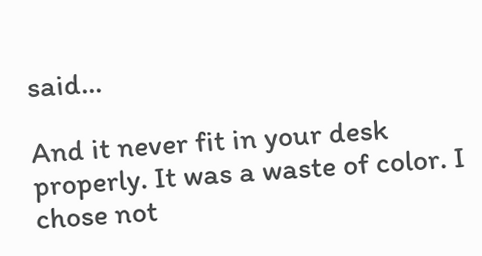said...

And it never fit in your desk properly. It was a waste of color. I chose not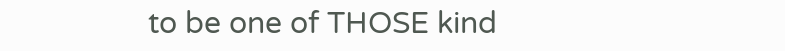to be one of THOSE kind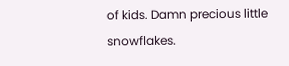of kids. Damn precious little snowflakes.